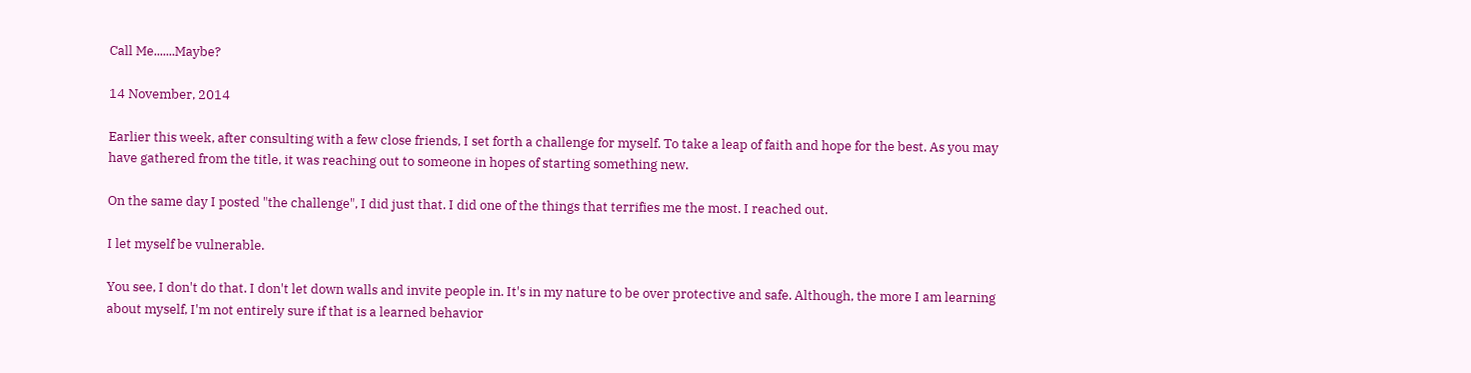Call Me.......Maybe?

14 November, 2014

Earlier this week, after consulting with a few close friends, I set forth a challenge for myself. To take a leap of faith and hope for the best. As you may have gathered from the title, it was reaching out to someone in hopes of starting something new.

On the same day I posted "the challenge", I did just that. I did one of the things that terrifies me the most. I reached out.

I let myself be vulnerable.

You see, I don't do that. I don't let down walls and invite people in. It's in my nature to be over protective and safe. Although, the more I am learning about myself, I'm not entirely sure if that is a learned behavior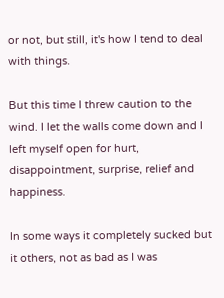or not, but still, it's how I tend to deal with things.

But this time I threw caution to the wind. I let the walls come down and I left myself open for hurt, disappointment, surprise, relief and happiness.

In some ways it completely sucked but it others, not as bad as I was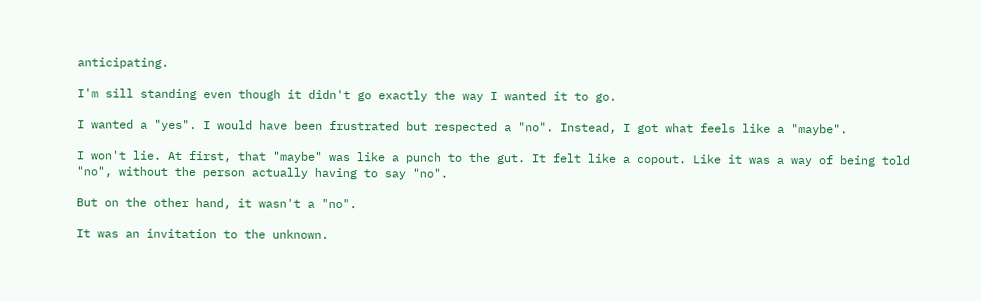anticipating.

I'm sill standing even though it didn't go exactly the way I wanted it to go.

I wanted a "yes". I would have been frustrated but respected a "no". Instead, I got what feels like a "maybe".

I won't lie. At first, that "maybe" was like a punch to the gut. It felt like a copout. Like it was a way of being told "no", without the person actually having to say "no".

But on the other hand, it wasn't a "no".

It was an invitation to the unknown.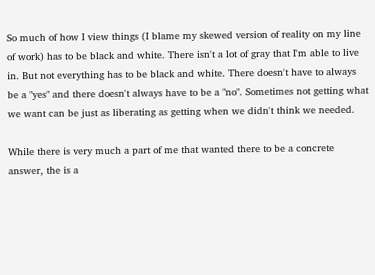So much of how I view things (I blame my skewed version of reality on my line of work) has to be black and white. There isn't a lot of gray that I'm able to live in. But not everything has to be black and white. There doesn't have to always be a "yes" and there doesn't always have to be a "no". Sometimes not getting what we want can be just as liberating as getting when we didn't think we needed.

While there is very much a part of me that wanted there to be a concrete answer, the is a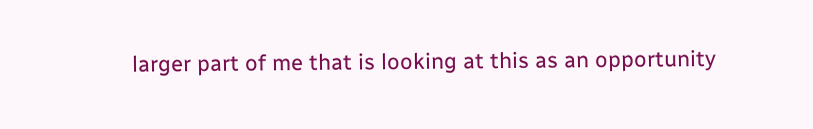larger part of me that is looking at this as an opportunity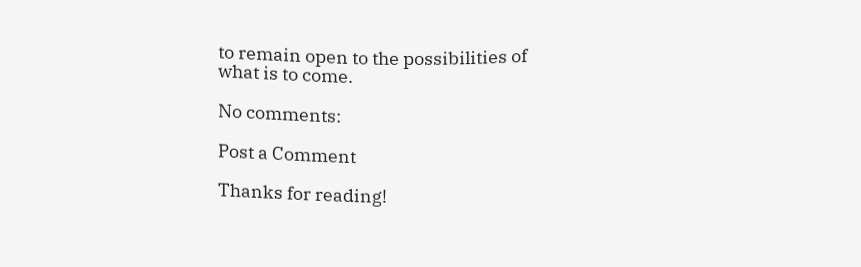to remain open to the possibilities of what is to come.

No comments:

Post a Comment

Thanks for reading!